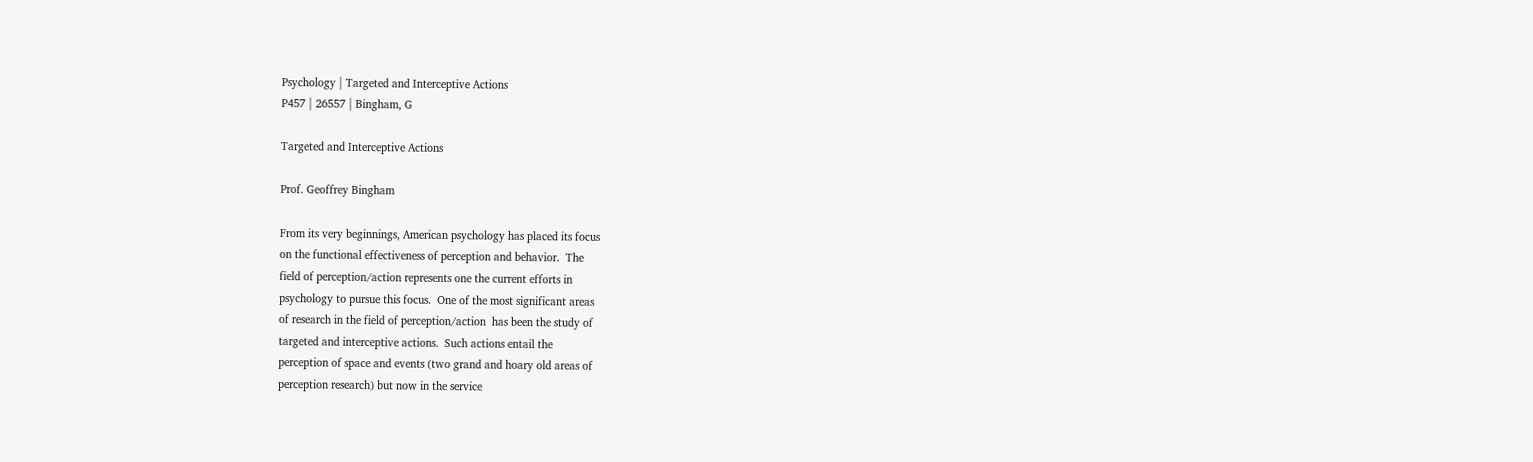Psychology | Targeted and Interceptive Actions
P457 | 26557 | Bingham, G

Targeted and Interceptive Actions

Prof. Geoffrey Bingham

From its very beginnings, American psychology has placed its focus
on the functional effectiveness of perception and behavior.  The
field of perception/action represents one the current efforts in
psychology to pursue this focus.  One of the most significant areas
of research in the field of perception/action  has been the study of
targeted and interceptive actions.  Such actions entail the
perception of space and events (two grand and hoary old areas of
perception research) but now in the service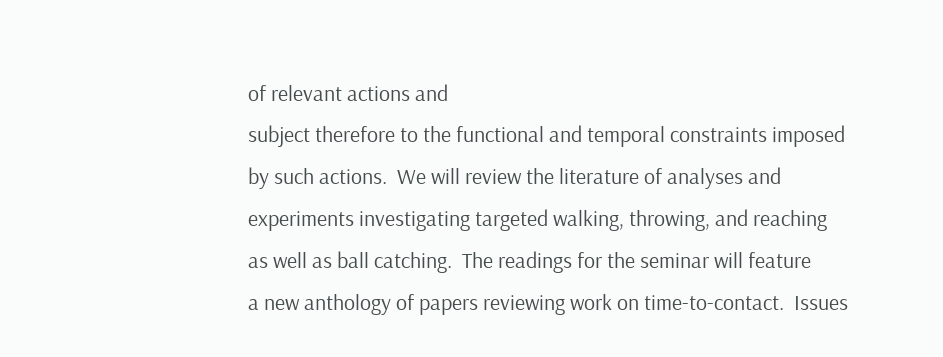of relevant actions and
subject therefore to the functional and temporal constraints imposed
by such actions.  We will review the literature of analyses and
experiments investigating targeted walking, throwing, and reaching
as well as ball catching.  The readings for the seminar will feature
a new anthology of papers reviewing work on time-to-contact.  Issues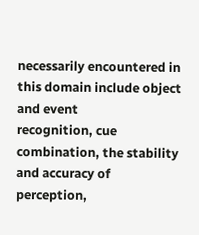necessarily encountered in this domain include object and event
recognition, cue combination, the stability and accuracy of
perception,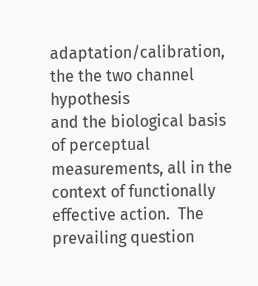adaptation/calibration,  the the two channel hypothesis
and the biological basis of perceptual measurements, all in the
context of functionally effective action.  The prevailing question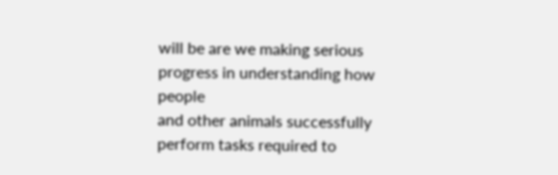will be are we making serious progress in understanding how people
and other animals successfully perform tasks required to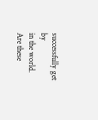successfully get by
in the world.   Are these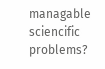managable sciencific problems?